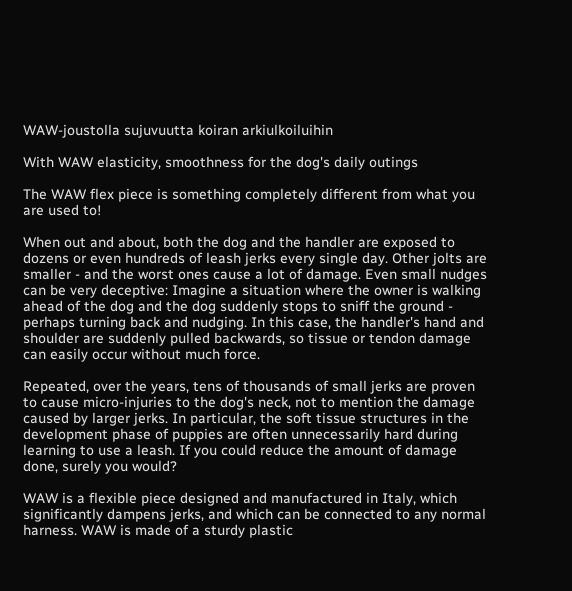WAW-joustolla sujuvuutta koiran arkiulkoiluihin

With WAW elasticity, smoothness for the dog's daily outings

The WAW flex piece is something completely different from what you are used to!

When out and about, both the dog and the handler are exposed to dozens or even hundreds of leash jerks every single day. Other jolts are smaller - and the worst ones cause a lot of damage. Even small nudges can be very deceptive: Imagine a situation where the owner is walking ahead of the dog and the dog suddenly stops to sniff the ground - perhaps turning back and nudging. In this case, the handler's hand and shoulder are suddenly pulled backwards, so tissue or tendon damage can easily occur without much force.

Repeated, over the years, tens of thousands of small jerks are proven to cause micro-injuries to the dog's neck, not to mention the damage caused by larger jerks. In particular, the soft tissue structures in the development phase of puppies are often unnecessarily hard during learning to use a leash. If you could reduce the amount of damage done, surely you would?

WAW is a flexible piece designed and manufactured in Italy, which significantly dampens jerks, and which can be connected to any normal harness. WAW is made of a sturdy plastic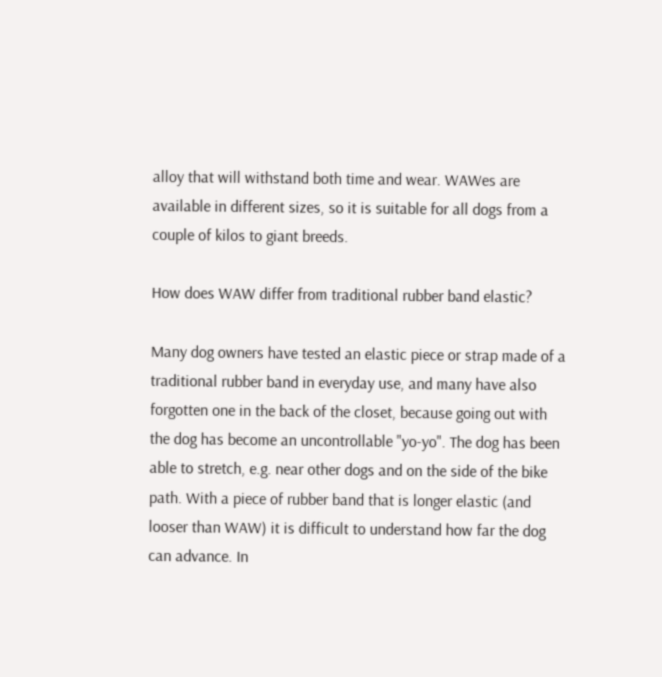alloy that will withstand both time and wear. WAWes are available in different sizes, so it is suitable for all dogs from a couple of kilos to giant breeds.

How does WAW differ from traditional rubber band elastic?

Many dog owners have tested an elastic piece or strap made of a traditional rubber band in everyday use, and many have also forgotten one in the back of the closet, because going out with the dog has become an uncontrollable "yo-yo". The dog has been able to stretch, e.g. near other dogs and on the side of the bike path. With a piece of rubber band that is longer elastic (and looser than WAW) it is difficult to understand how far the dog can advance. In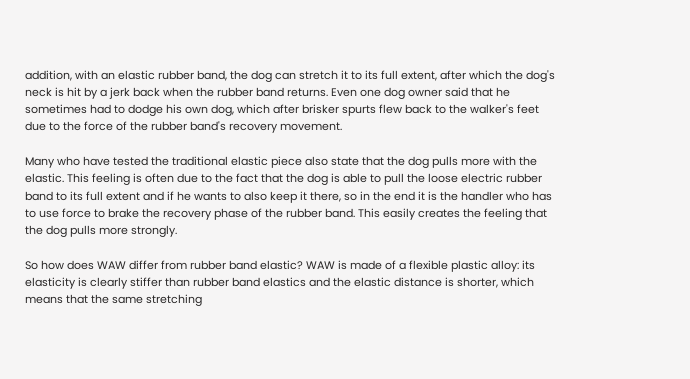addition, with an elastic rubber band, the dog can stretch it to its full extent, after which the dog's neck is hit by a jerk back when the rubber band returns. Even one dog owner said that he sometimes had to dodge his own dog, which after brisker spurts flew back to the walker's feet due to the force of the rubber band's recovery movement.

Many who have tested the traditional elastic piece also state that the dog pulls more with the elastic. This feeling is often due to the fact that the dog is able to pull the loose electric rubber band to its full extent and if he wants to also keep it there, so in the end it is the handler who has to use force to brake the recovery phase of the rubber band. This easily creates the feeling that the dog pulls more strongly.

So how does WAW differ from rubber band elastic? WAW is made of a flexible plastic alloy: its elasticity is clearly stiffer than rubber band elastics and the elastic distance is shorter, which means that the same stretching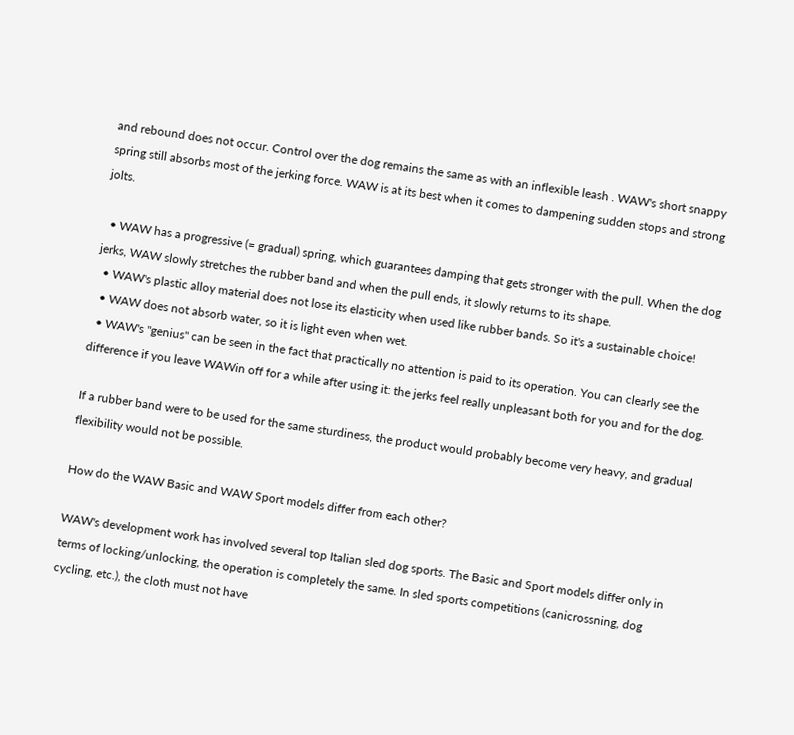and rebound does not occur. Control over the dog remains the same as with an inflexible leash . WAW's short snappy spring still absorbs most of the jerking force. WAW is at its best when it comes to dampening sudden stops and strong jolts.

  • WAW has a progressive (= gradual) spring, which guarantees damping that gets stronger with the pull. When the dog jerks, WAW slowly stretches the rubber band and when the pull ends, it slowly returns to its shape.
  • WAW's plastic alloy material does not lose its elasticity when used like rubber bands. So it's a sustainable choice!
  • WAW does not absorb water, so it is light even when wet.
  • WAW's "genius" can be seen in the fact that practically no attention is paid to its operation. You can clearly see the difference if you leave WAWin off for a while after using it: the jerks feel really unpleasant both for you and for the dog.

If a rubber band were to be used for the same sturdiness, the product would probably become very heavy, and gradual flexibility would not be possible.

How do the WAW Basic and WAW Sport models differ from each other?

WAW's development work has involved several top Italian sled dog sports. The Basic and Sport models differ only in terms of locking/unlocking, the operation is completely the same. In sled sports competitions (canicrossning, dog cycling, etc.), the cloth must not have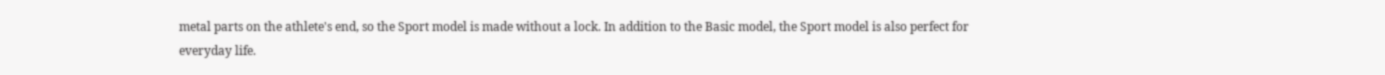metal parts on the athlete's end, so the Sport model is made without a lock. In addition to the Basic model, the Sport model is also perfect for everyday life.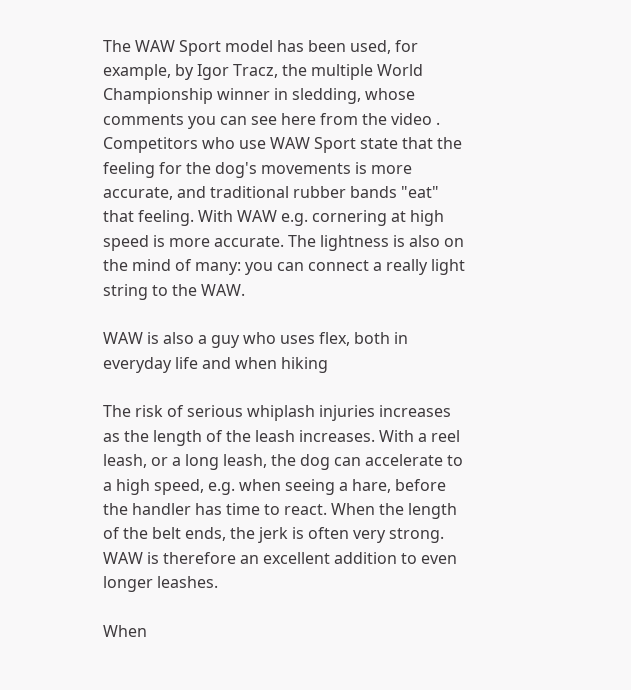The WAW Sport model has been used, for example, by Igor Tracz, the multiple World Championship winner in sledding, whose comments you can see here from the video . Competitors who use WAW Sport state that the feeling for the dog's movements is more accurate, and traditional rubber bands "eat" that feeling. With WAW e.g. cornering at high speed is more accurate. The lightness is also on the mind of many: you can connect a really light string to the WAW.

WAW is also a guy who uses flex, both in everyday life and when hiking

The risk of serious whiplash injuries increases as the length of the leash increases. With a reel leash, or a long leash, the dog can accelerate to a high speed, e.g. when seeing a hare, before the handler has time to react. When the length of the belt ends, the jerk is often very strong. WAW is therefore an excellent addition to even longer leashes.

When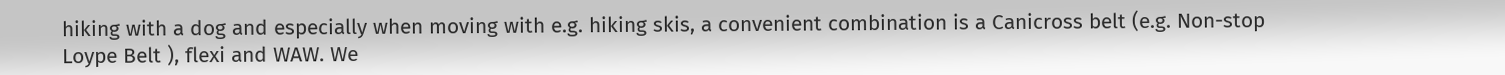hiking with a dog and especially when moving with e.g. hiking skis, a convenient combination is a Canicross belt (e.g. Non-stop Loype Belt ), flexi and WAW. We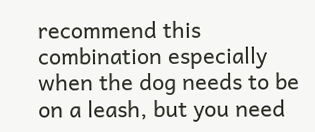recommend this combination especially when the dog needs to be on a leash, but you need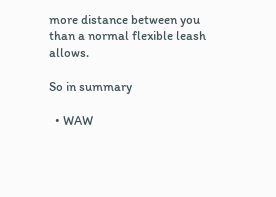more distance between you than a normal flexible leash allows.

So in summary

  • WAW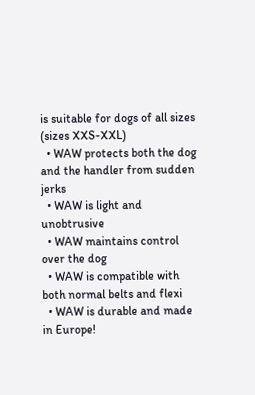is suitable for dogs of all sizes (sizes XXS-XXL)
  • WAW protects both the dog and the handler from sudden jerks
  • WAW is light and unobtrusive
  • WAW maintains control over the dog
  • WAW is compatible with both normal belts and flexi
  • WAW is durable and made in Europe!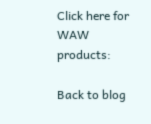Click here for WAW products:

Back to blog